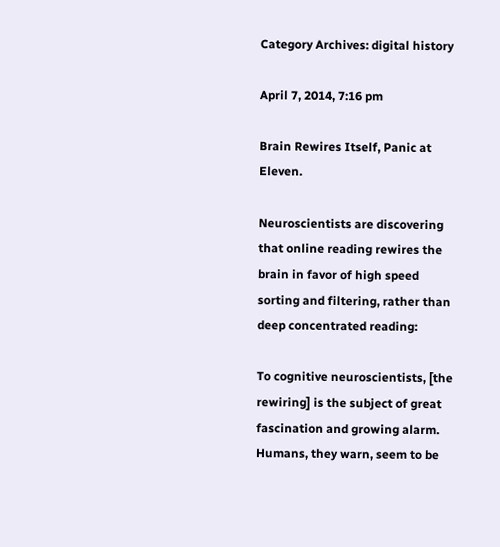Category Archives: digital history

April 7, 2014, 7:16 pm

Brain Rewires Itself, Panic at Eleven.

Neuroscientists are discovering that online reading rewires the brain in favor of high speed sorting and filtering, rather than deep concentrated reading:

To cognitive neuroscientists, [the rewiring] is the subject of great fascination and growing alarm. Humans, they warn, seem to be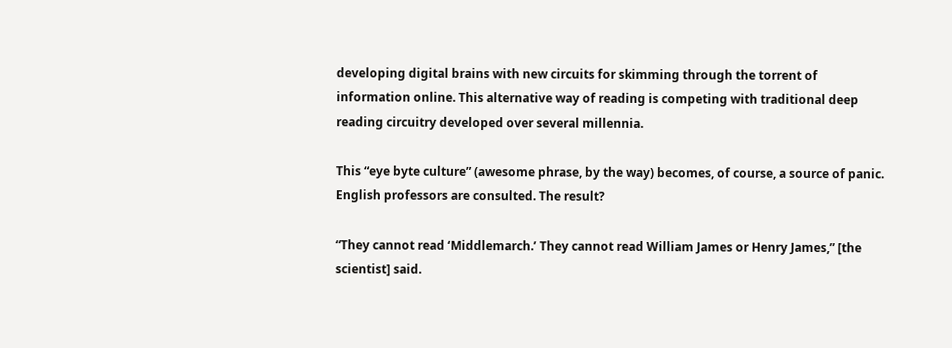developing digital brains with new circuits for skimming through the torrent of information online. This alternative way of reading is competing with traditional deep reading circuitry developed over several millennia.

This “eye byte culture” (awesome phrase, by the way) becomes, of course, a source of panic. English professors are consulted. The result?

“They cannot read ‘Middlemarch.’ They cannot read William James or Henry James,” [the scientist] said.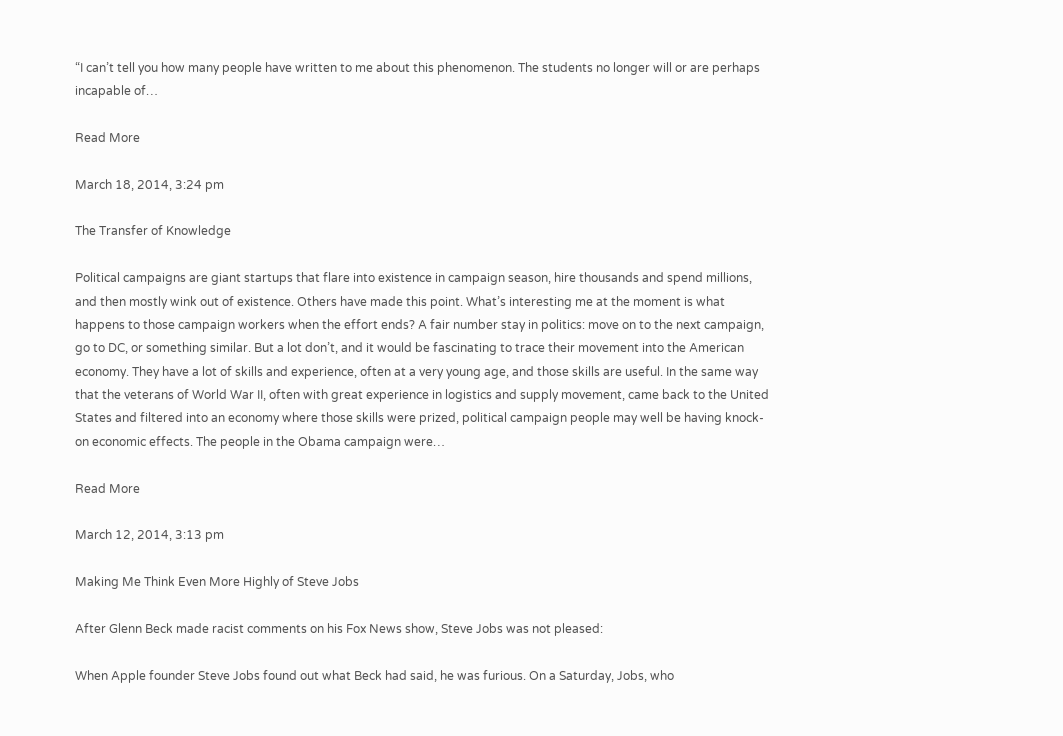“I can’t tell you how many people have written to me about this phenomenon. The students no longer will or are perhaps incapable of…

Read More

March 18, 2014, 3:24 pm

The Transfer of Knowledge

Political campaigns are giant startups that flare into existence in campaign season, hire thousands and spend millions, and then mostly wink out of existence. Others have made this point. What’s interesting me at the moment is what happens to those campaign workers when the effort ends? A fair number stay in politics: move on to the next campaign, go to DC, or something similar. But a lot don’t, and it would be fascinating to trace their movement into the American economy. They have a lot of skills and experience, often at a very young age, and those skills are useful. In the same way that the veterans of World War II, often with great experience in logistics and supply movement, came back to the United States and filtered into an economy where those skills were prized, political campaign people may well be having knock-on economic effects. The people in the Obama campaign were…

Read More

March 12, 2014, 3:13 pm

Making Me Think Even More Highly of Steve Jobs

After Glenn Beck made racist comments on his Fox News show, Steve Jobs was not pleased:

When Apple founder Steve Jobs found out what Beck had said, he was furious. On a Saturday, Jobs, who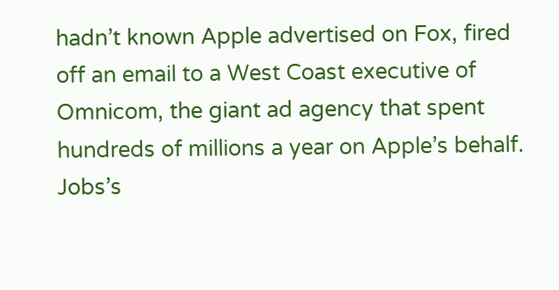hadn’t known Apple advertised on Fox, fired off an email to a West Coast executive of Omnicom, the giant ad agency that spent hundreds of millions a year on Apple’s behalf. Jobs’s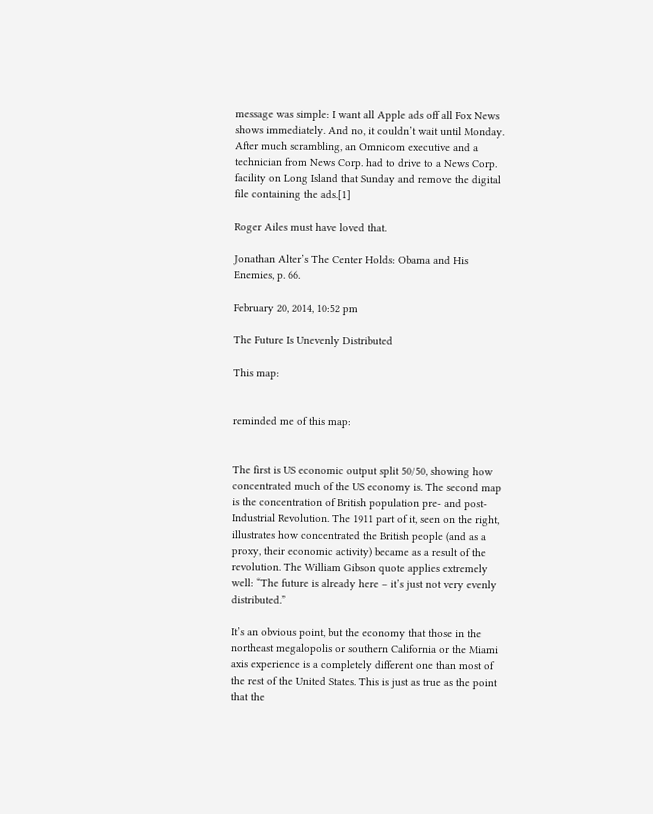message was simple: I want all Apple ads off all Fox News shows immediately. And no, it couldn’t wait until Monday. After much scrambling, an Omnicom executive and a technician from News Corp. had to drive to a News Corp. facility on Long Island that Sunday and remove the digital file containing the ads.[1]

Roger Ailes must have loved that.

Jonathan Alter’s The Center Holds: Obama and His Enemies, p. 66.

February 20, 2014, 10:52 pm

The Future Is Unevenly Distributed

This map:


reminded me of this map:


The first is US economic output split 50/50, showing how concentrated much of the US economy is. The second map is the concentration of British population pre- and post-Industrial Revolution. The 1911 part of it, seen on the right, illustrates how concentrated the British people (and as a proxy, their economic activity) became as a result of the revolution. The William Gibson quote applies extremely well: “The future is already here – it’s just not very evenly distributed.”

It’s an obvious point, but the economy that those in the northeast megalopolis or southern California or the Miami axis experience is a completely different one than most of the rest of the United States. This is just as true as the point that the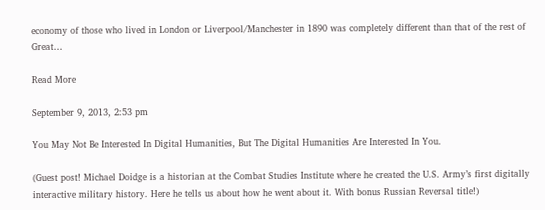economy of those who lived in London or Liverpool/Manchester in 1890 was completely different than that of the rest of Great…

Read More

September 9, 2013, 2:53 pm

You May Not Be Interested In Digital Humanities, But The Digital Humanities Are Interested In You.

(Guest post! Michael Doidge is a historian at the Combat Studies Institute where he created the U.S. Army’s first digitally interactive military history. Here he tells us about how he went about it. With bonus Russian Reversal title!)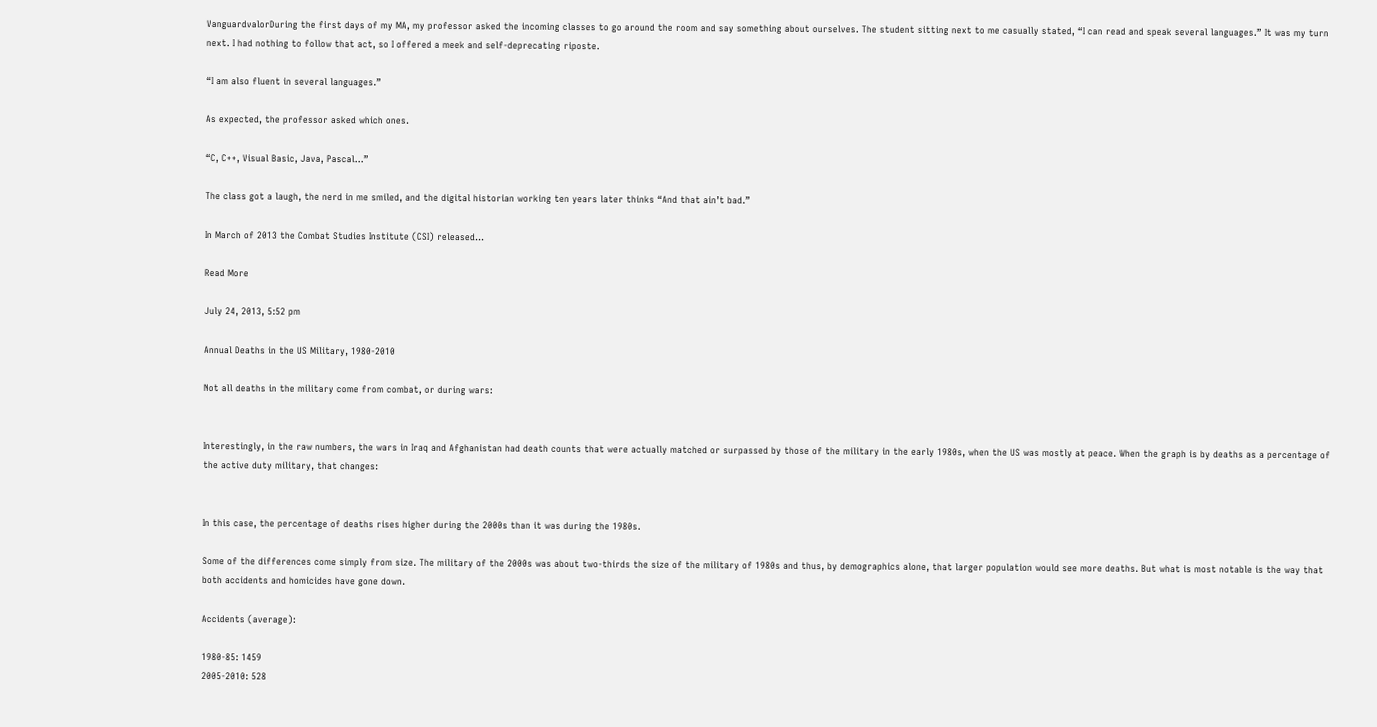VanguardvalorDuring the first days of my MA, my professor asked the incoming classes to go around the room and say something about ourselves. The student sitting next to me casually stated, “I can read and speak several languages.” It was my turn next. I had nothing to follow that act, so I offered a meek and self-deprecating riposte.

“I am also fluent in several languages.”

As expected, the professor asked which ones.

“C, C++, Visual Basic, Java, Pascal…”

The class got a laugh, the nerd in me smiled, and the digital historian working ten years later thinks “And that ain’t bad.”

In March of 2013 the Combat Studies Institute (CSI) released…

Read More

July 24, 2013, 5:52 pm

Annual Deaths in the US Military, 1980-2010

Not all deaths in the military come from combat, or during wars:


Interestingly, in the raw numbers, the wars in Iraq and Afghanistan had death counts that were actually matched or surpassed by those of the military in the early 1980s, when the US was mostly at peace. When the graph is by deaths as a percentage of the active duty military, that changes:


In this case, the percentage of deaths rises higher during the 2000s than it was during the 1980s.

Some of the differences come simply from size. The military of the 2000s was about two-thirds the size of the military of 1980s and thus, by demographics alone, that larger population would see more deaths. But what is most notable is the way that both accidents and homicides have gone down.

Accidents (average):

1980-85: 1459
2005-2010: 528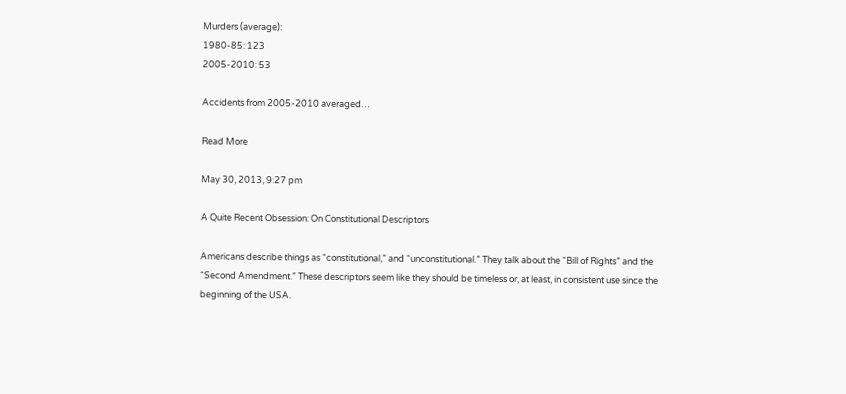Murders (average):
1980-85: 123
2005-2010: 53

Accidents from 2005-2010 averaged…

Read More

May 30, 2013, 9:27 pm

A Quite Recent Obsession: On Constitutional Descriptors

Americans describe things as “constitutional,” and “unconstitutional.” They talk about the “Bill of Rights” and the “Second Amendment.” These descriptors seem like they should be timeless or, at least, in consistent use since the beginning of the USA.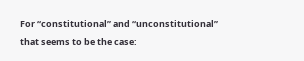For “constitutional” and “unconstitutional” that seems to be the case: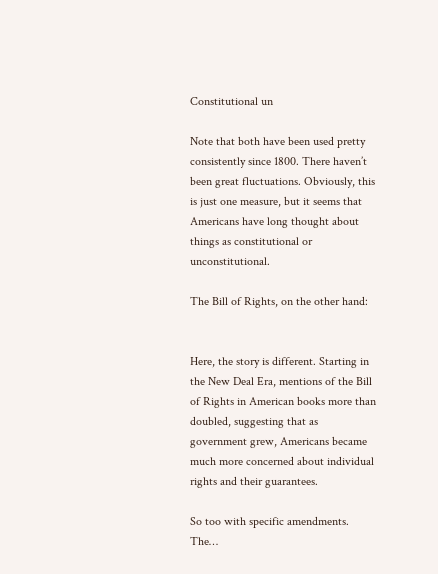Constitutional un

Note that both have been used pretty consistently since 1800. There haven’t been great fluctuations. Obviously, this is just one measure, but it seems that Americans have long thought about things as constitutional or unconstitutional.

The Bill of Rights, on the other hand:


Here, the story is different. Starting in the New Deal Era, mentions of the Bill of Rights in American books more than doubled, suggesting that as government grew, Americans became much more concerned about individual rights and their guarantees.

So too with specific amendments. The…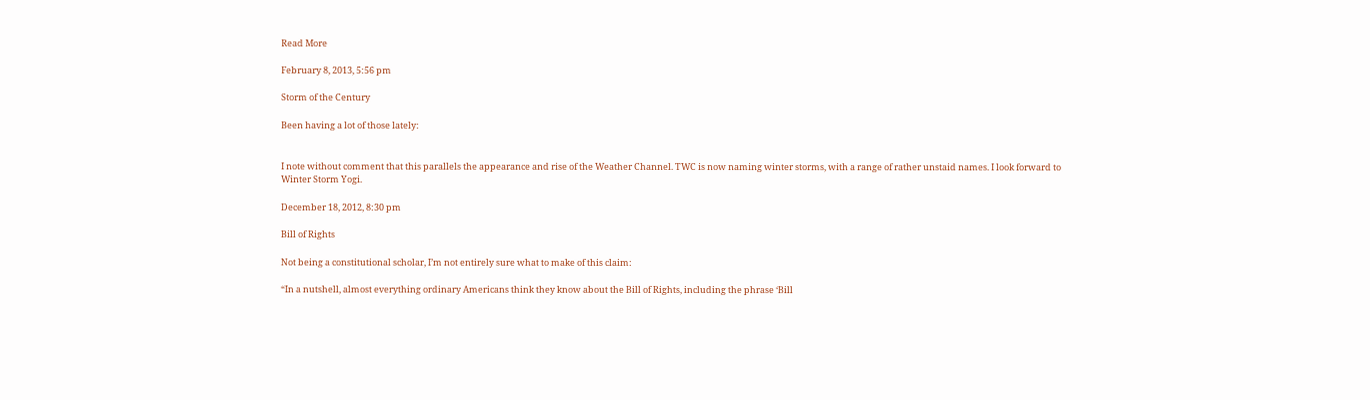Read More

February 8, 2013, 5:56 pm

Storm of the Century

Been having a lot of those lately:


I note without comment that this parallels the appearance and rise of the Weather Channel. TWC is now naming winter storms, with a range of rather unstaid names. I look forward to Winter Storm Yogi.

December 18, 2012, 8:30 pm

Bill of Rights

Not being a constitutional scholar, I’m not entirely sure what to make of this claim:

“In a nutshell, almost everything ordinary Americans think they know about the Bill of Rights, including the phrase ‘Bill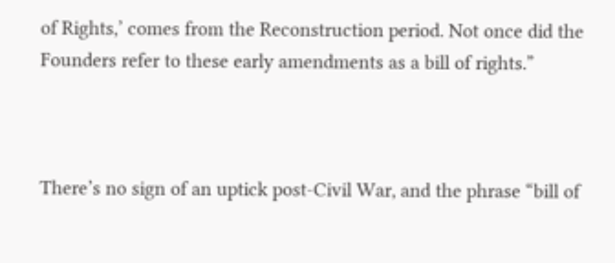of Rights,’ comes from the Reconstruction period. Not once did the Founders refer to these early amendments as a bill of rights.”



There’s no sign of an uptick post-Civil War, and the phrase “bill of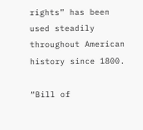rights” has been used steadily throughout American history since 1800.

“Bill of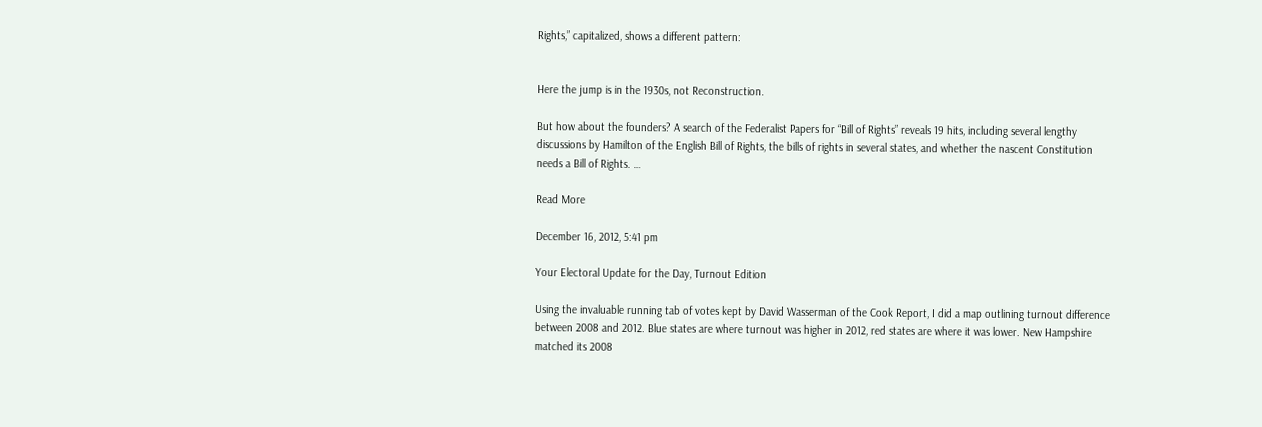Rights,” capitalized, shows a different pattern:


Here the jump is in the 1930s, not Reconstruction.

But how about the founders? A search of the Federalist Papers for “Bill of Rights” reveals 19 hits, including several lengthy discussions by Hamilton of the English Bill of Rights, the bills of rights in several states, and whether the nascent Constitution needs a Bill of Rights. …

Read More

December 16, 2012, 5:41 pm

Your Electoral Update for the Day, Turnout Edition

Using the invaluable running tab of votes kept by David Wasserman of the Cook Report, I did a map outlining turnout difference between 2008 and 2012. Blue states are where turnout was higher in 2012, red states are where it was lower. New Hampshire matched its 2008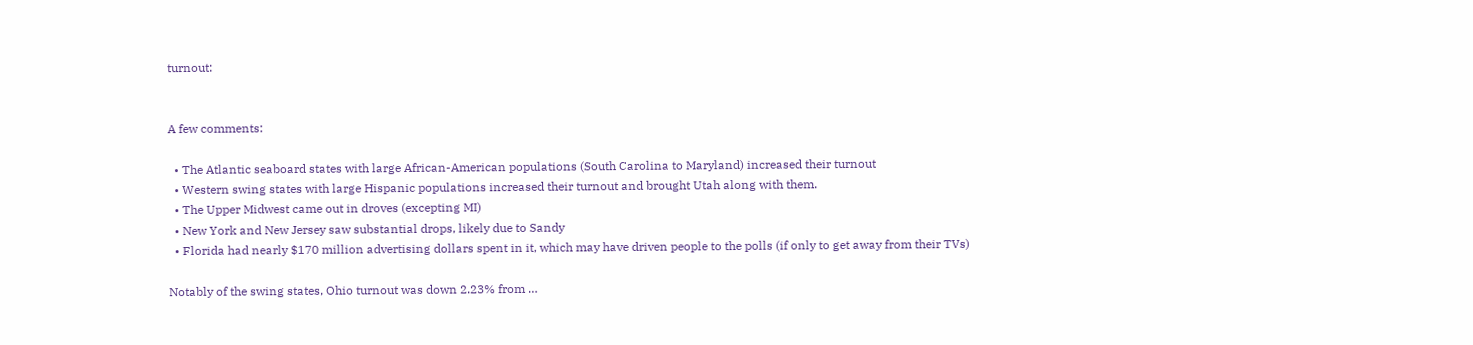turnout:


A few comments:

  • The Atlantic seaboard states with large African-American populations (South Carolina to Maryland) increased their turnout
  • Western swing states with large Hispanic populations increased their turnout and brought Utah along with them.
  • The Upper Midwest came out in droves (excepting MI)
  • New York and New Jersey saw substantial drops, likely due to Sandy
  • Florida had nearly $170 million advertising dollars spent in it, which may have driven people to the polls (if only to get away from their TVs)

Notably of the swing states, Ohio turnout was down 2.23% from …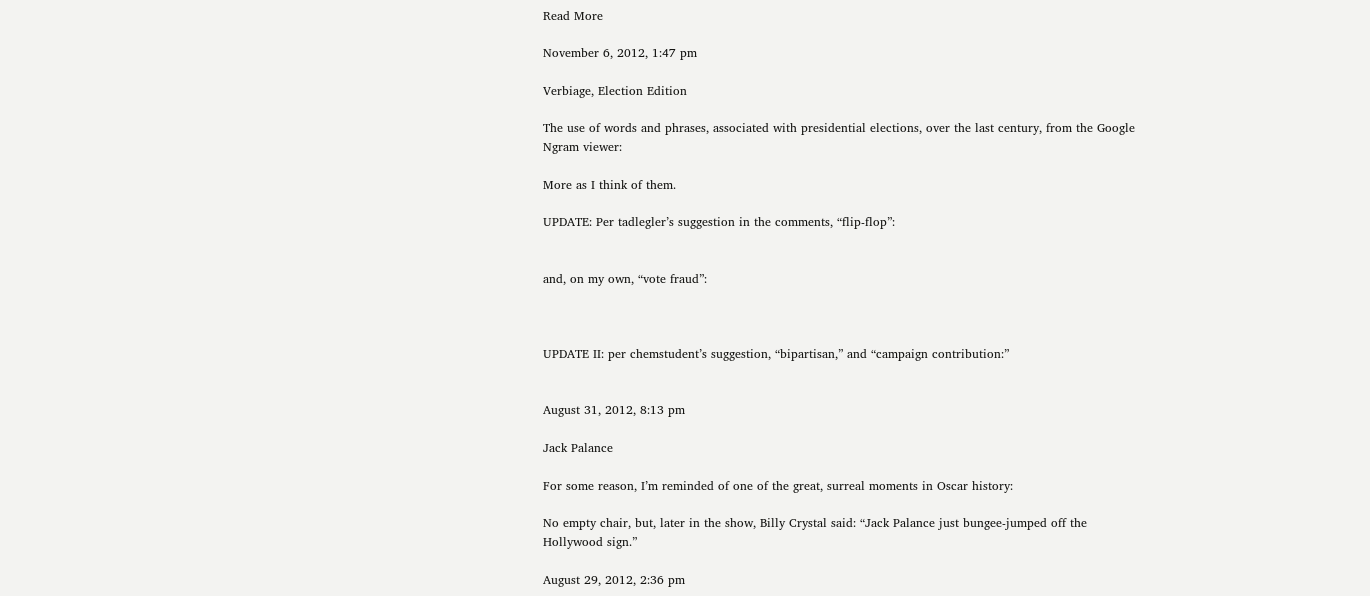Read More

November 6, 2012, 1:47 pm

Verbiage, Election Edition

The use of words and phrases, associated with presidential elections, over the last century, from the Google Ngram viewer:

More as I think of them.

UPDATE: Per tadlegler’s suggestion in the comments, “flip-flop”:


and, on my own, “vote fraud”:



UPDATE II: per chemstudent’s suggestion, “bipartisan,” and “campaign contribution:”


August 31, 2012, 8:13 pm

Jack Palance

For some reason, I’m reminded of one of the great, surreal moments in Oscar history:

No empty chair, but, later in the show, Billy Crystal said: “Jack Palance just bungee-jumped off the Hollywood sign.”

August 29, 2012, 2:36 pm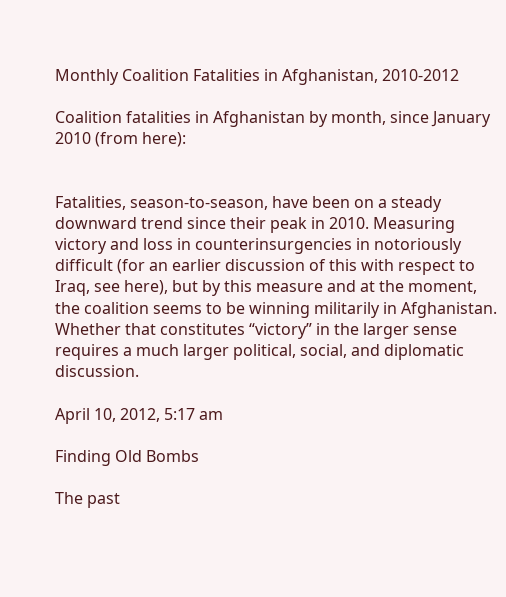Monthly Coalition Fatalities in Afghanistan, 2010-2012

Coalition fatalities in Afghanistan by month, since January 2010 (from here):


Fatalities, season-to-season, have been on a steady downward trend since their peak in 2010. Measuring victory and loss in counterinsurgencies in notoriously difficult (for an earlier discussion of this with respect to Iraq, see here), but by this measure and at the moment, the coalition seems to be winning militarily in Afghanistan. Whether that constitutes “victory” in the larger sense requires a much larger political, social, and diplomatic discussion.

April 10, 2012, 5:17 am

Finding Old Bombs

The past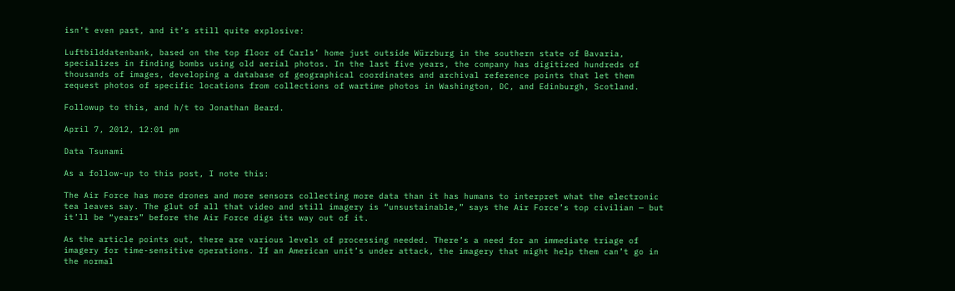isn’t even past, and it’s still quite explosive:

Luftbilddatenbank, based on the top floor of Carls’ home just outside Würzburg in the southern state of Bavaria, specializes in finding bombs using old aerial photos. In the last five years, the company has digitized hundreds of thousands of images, developing a database of geographical coordinates and archival reference points that let them request photos of specific locations from collections of wartime photos in Washington, DC, and Edinburgh, Scotland.

Followup to this, and h/t to Jonathan Beard.

April 7, 2012, 12:01 pm

Data Tsunami

As a follow-up to this post, I note this:

The Air Force has more drones and more sensors collecting more data than it has humans to interpret what the electronic tea leaves say. The glut of all that video and still imagery is “unsustainable,” says the Air Force’s top civilian — but it’ll be “years” before the Air Force digs its way out of it.

As the article points out, there are various levels of processing needed. There’s a need for an immediate triage of imagery for time-sensitive operations. If an American unit’s under attack, the imagery that might help them can’t go in the normal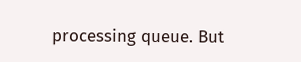processing queue. But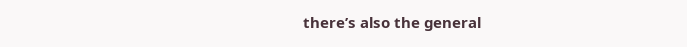there’s also the general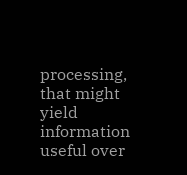processing, that might yield information useful over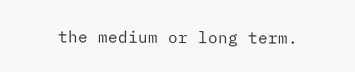the medium or long term.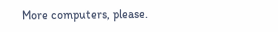More computers, please.